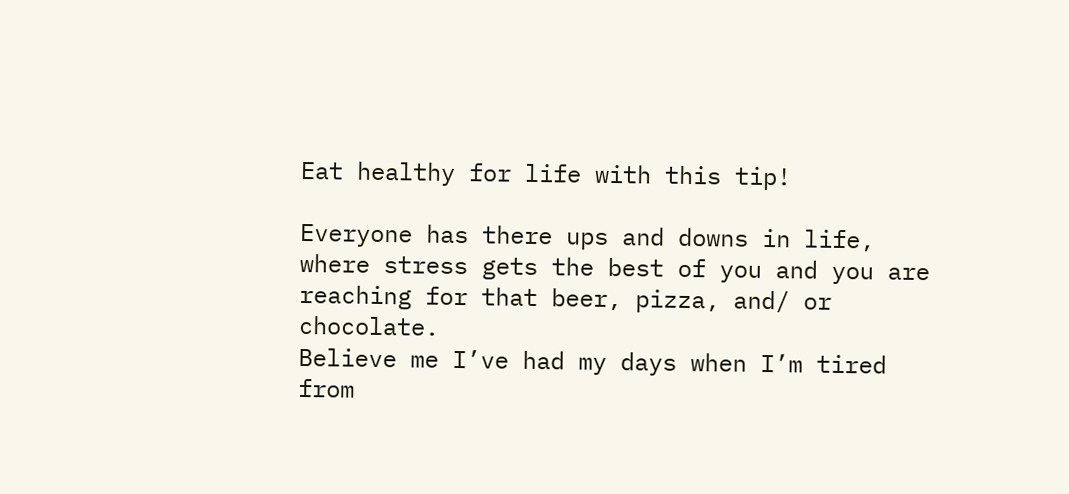Eat healthy for life with this tip!

Everyone has there ups and downs in life, where stress gets the best of you and you are reaching for that beer, pizza, and/ or chocolate.
Believe me I’ve had my days when I’m tired from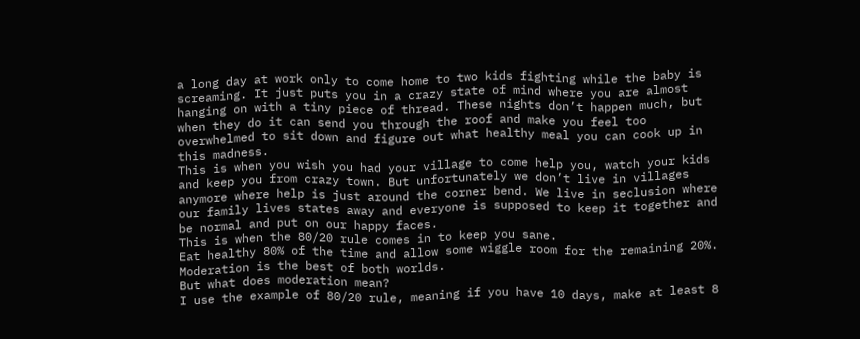a long day at work only to come home to two kids fighting while the baby is screaming. It just puts you in a crazy state of mind where you are almost hanging on with a tiny piece of thread. These nights don’t happen much, but when they do it can send you through the roof and make you feel too overwhelmed to sit down and figure out what healthy meal you can cook up in this madness.
This is when you wish you had your village to come help you, watch your kids and keep you from crazy town. But unfortunately we don’t live in villages anymore where help is just around the corner bend. We live in seclusion where our family lives states away and everyone is supposed to keep it together and be normal and put on our happy faces.
This is when the 80/20 rule comes in to keep you sane.
Eat healthy 80% of the time and allow some wiggle room for the remaining 20%.
Moderation is the best of both worlds.
But what does moderation mean?
I use the example of 80/20 rule, meaning if you have 10 days, make at least 8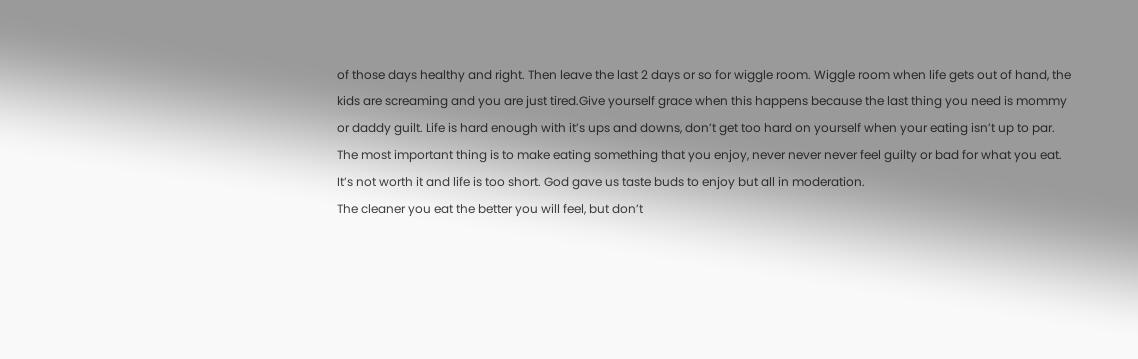of those days healthy and right. Then leave the last 2 days or so for wiggle room. Wiggle room when life gets out of hand, the kids are screaming and you are just tired.Give yourself grace when this happens because the last thing you need is mommy or daddy guilt. Life is hard enough with it’s ups and downs, don’t get too hard on yourself when your eating isn’t up to par.
The most important thing is to make eating something that you enjoy, never never never feel guilty or bad for what you eat. It’s not worth it and life is too short. God gave us taste buds to enjoy but all in moderation.
The cleaner you eat the better you will feel, but don’t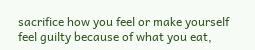sacrifice how you feel or make yourself feel guilty because of what you eat,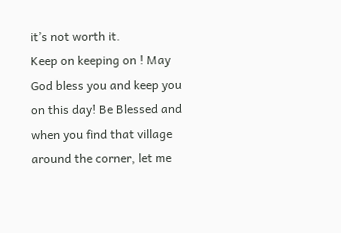it’s not worth it.
Keep on keeping on ! May God bless you and keep you on this day! Be Blessed and when you find that village around the corner, let me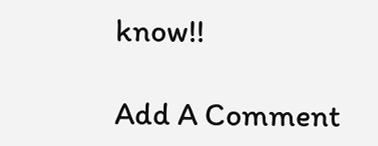know!!

Add A Comment